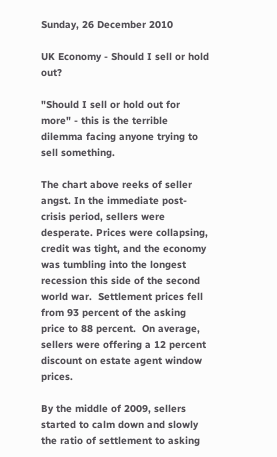Sunday, 26 December 2010

UK Economy - Should I sell or hold out?

"Should I sell or hold out for more" - this is the terrible dilemma facing anyone trying to sell something.

The chart above reeks of seller angst. In the immediate post-crisis period, sellers were desperate. Prices were collapsing, credit was tight, and the economy was tumbling into the longest recession this side of the second world war.  Settlement prices fell from 93 percent of the asking price to 88 percent.  On average, sellers were offering a 12 percent discount on estate agent window prices.

By the middle of 2009, sellers started to calm down and slowly the ratio of settlement to asking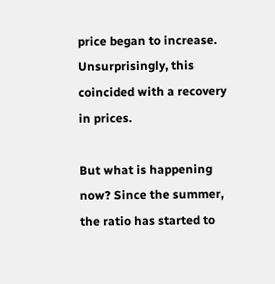price began to increase. Unsurprisingly, this coincided with a recovery in prices.

But what is happening now? Since the summer, the ratio has started to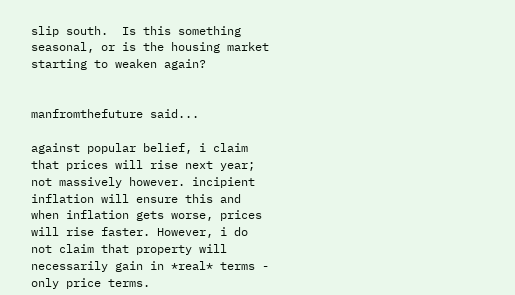slip south.  Is this something seasonal, or is the housing market starting to weaken again?


manfromthefuture said...

against popular belief, i claim that prices will rise next year; not massively however. incipient inflation will ensure this and when inflation gets worse, prices will rise faster. However, i do not claim that property will necessarily gain in *real* terms - only price terms.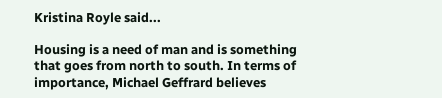Kristina Royle said...

Housing is a need of man and is something that goes from north to south. In terms of importance, Michael Geffrard believes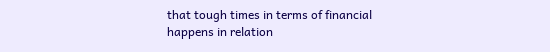that tough times in terms of financial happens in relation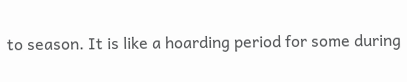to season. It is like a hoarding period for some during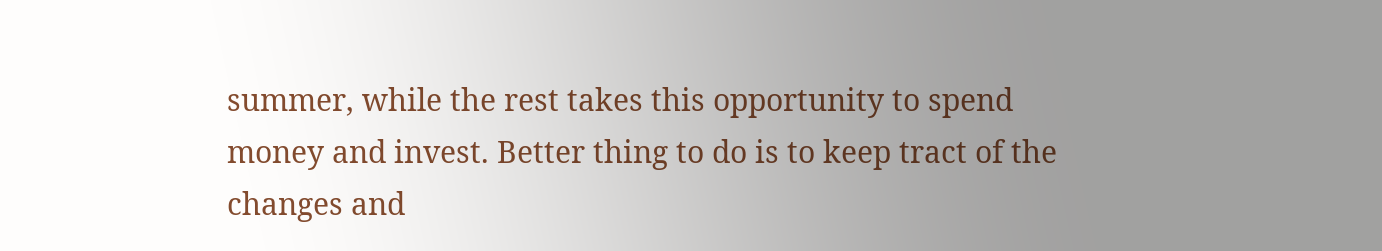summer, while the rest takes this opportunity to spend money and invest. Better thing to do is to keep tract of the changes and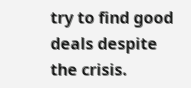try to find good deals despite the crisis.